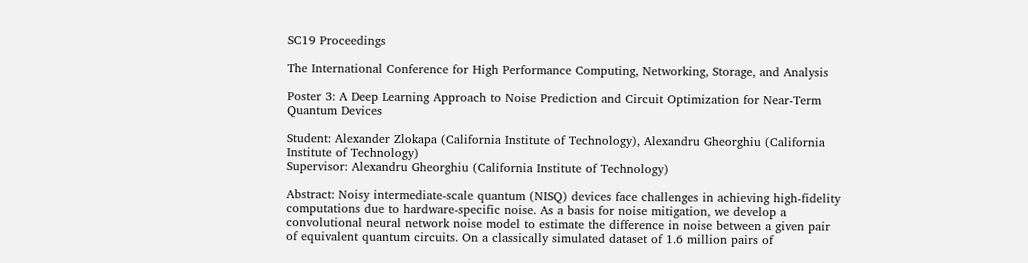SC19 Proceedings

The International Conference for High Performance Computing, Networking, Storage, and Analysis

Poster 3: A Deep Learning Approach to Noise Prediction and Circuit Optimization for Near-Term Quantum Devices

Student: Alexander Zlokapa (California Institute of Technology), Alexandru Gheorghiu (California Institute of Technology)
Supervisor: Alexandru Gheorghiu (California Institute of Technology)

Abstract: Noisy intermediate-scale quantum (NISQ) devices face challenges in achieving high-fidelity computations due to hardware-specific noise. As a basis for noise mitigation, we develop a convolutional neural network noise model to estimate the difference in noise between a given pair of equivalent quantum circuits. On a classically simulated dataset of 1.6 million pairs of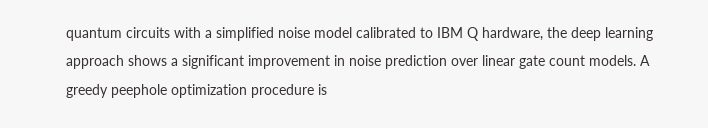quantum circuits with a simplified noise model calibrated to IBM Q hardware, the deep learning approach shows a significant improvement in noise prediction over linear gate count models. A greedy peephole optimization procedure is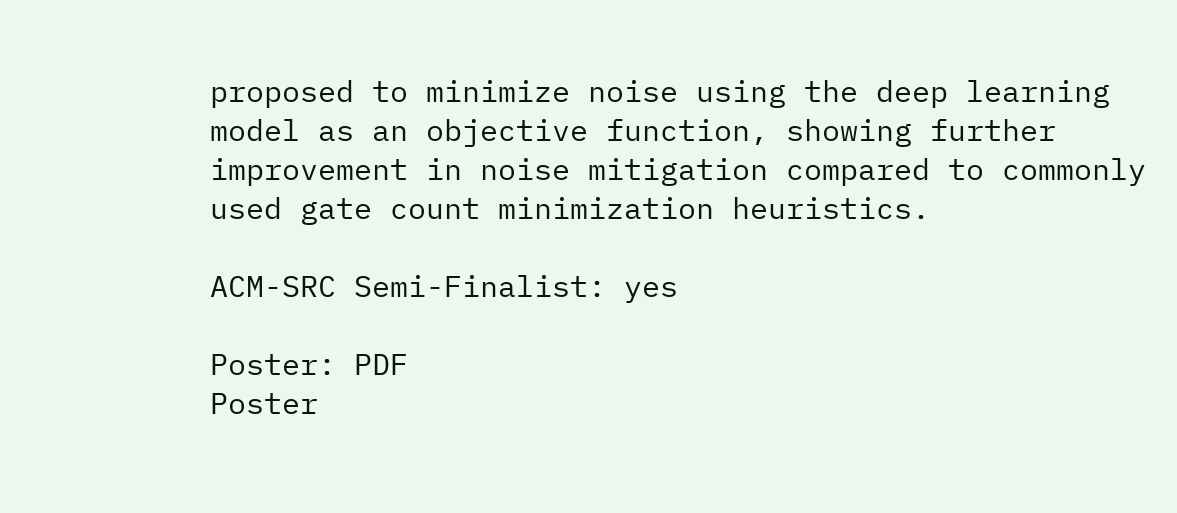proposed to minimize noise using the deep learning model as an objective function, showing further improvement in noise mitigation compared to commonly used gate count minimization heuristics.

ACM-SRC Semi-Finalist: yes

Poster: PDF
Poster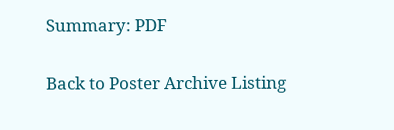Summary: PDF

Back to Poster Archive Listing